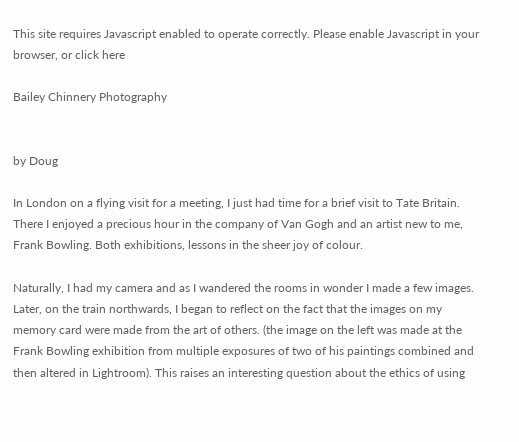This site requires Javascript enabled to operate correctly. Please enable Javascript in your browser, or click here

Bailey Chinnery Photography


by Doug

In London on a flying visit for a meeting, I just had time for a brief visit to Tate Britain. There I enjoyed a precious hour in the company of Van Gogh and an artist new to me, Frank Bowling. Both exhibitions, lessons in the sheer joy of colour.

Naturally, I had my camera and as I wandered the rooms in wonder I made a few images. Later, on the train northwards, I began to reflect on the fact that the images on my memory card were made from the art of others. (the image on the left was made at the Frank Bowling exhibition from multiple exposures of two of his paintings combined and then altered in Lightroom). This raises an interesting question about the ethics of using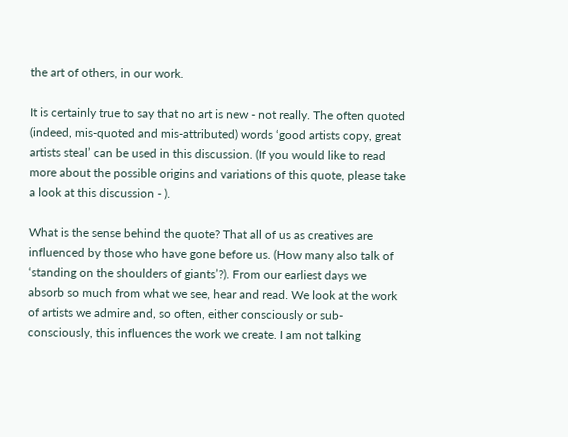the art of others, in our work.

It is certainly true to say that no art is new - not really. The often quoted (indeed, mis-quoted and mis-attributed) words ‘good artists copy, great artists steal’ can be used in this discussion. (If you would like to read more about the possible origins and variations of this quote, please take a look at this discussion - ).

What is the sense behind the quote? That all of us as creatives are influenced by those who have gone before us. (How many also talk of ‘standing on the shoulders of giants’?). From our earliest days we absorb so much from what we see, hear and read. We look at the work of artists we admire and, so often, either consciously or sub-consciously, this influences the work we create. I am not talking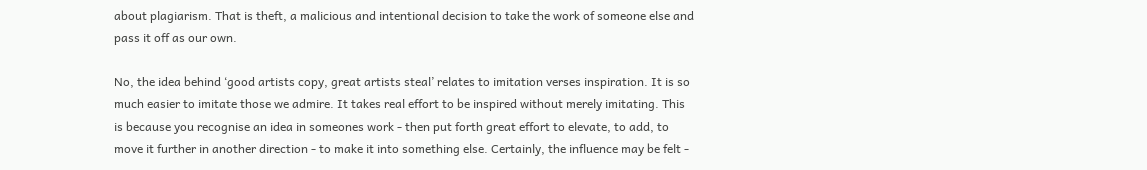about plagiarism. That is theft, a malicious and intentional decision to take the work of someone else and pass it off as our own.

No, the idea behind ‘good artists copy, great artists steal’ relates to imitation verses inspiration. It is so much easier to imitate those we admire. It takes real effort to be inspired without merely imitating. This is because you recognise an idea in someones work - then put forth great effort to elevate, to add, to move it further in another direction - to make it into something else. Certainly, the influence may be felt -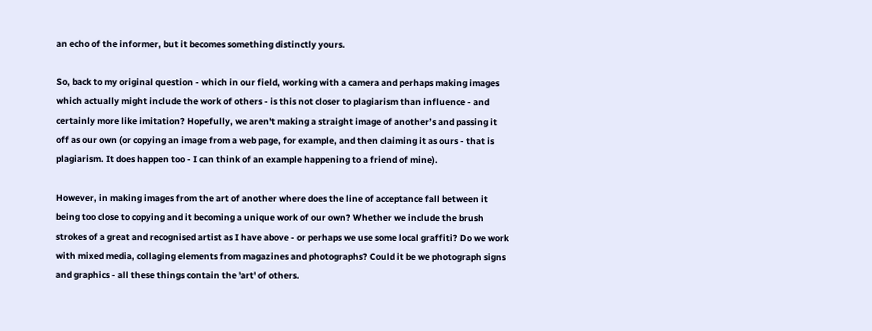an echo of the informer, but it becomes something distinctly yours.

So, back to my original question - which in our field, working with a camera and perhaps making images which actually might include the work of others - is this not closer to plagiarism than influence - and certainly more like imitation? Hopefully, we aren't making a straight image of another’s and passing it off as our own (or copying an image from a web page, for example, and then claiming it as ours - that is plagiarism. It does happen too - I can think of an example happening to a friend of mine).

However, in making images from the art of another where does the line of acceptance fall between it being too close to copying and it becoming a unique work of our own? Whether we include the brush strokes of a great and recognised artist as I have above - or perhaps we use some local graffiti? Do we work with mixed media, collaging elements from magazines and photographs? Could it be we photograph signs and graphics - all these things contain the 'art' of others.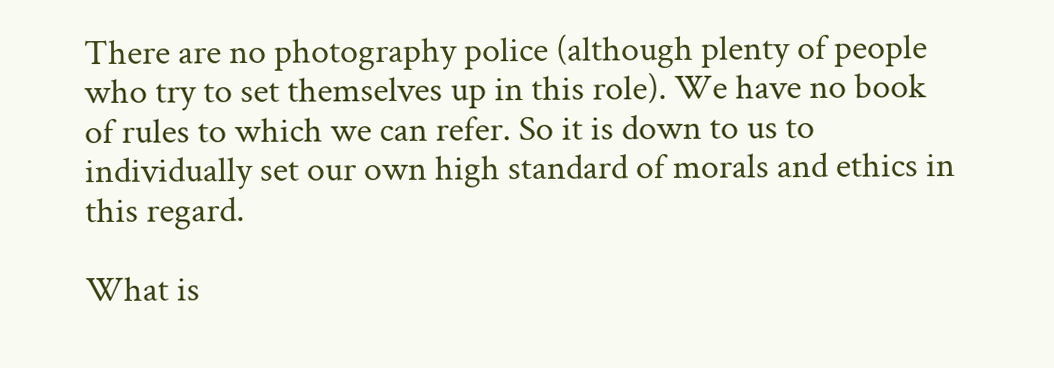There are no photography police (although plenty of people who try to set themselves up in this role). We have no book of rules to which we can refer. So it is down to us to individually set our own high standard of morals and ethics in this regard.

What is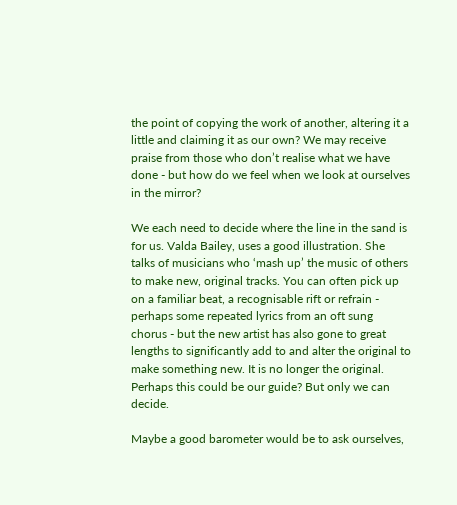the point of copying the work of another, altering it a little and claiming it as our own? We may receive praise from those who don’t realise what we have done - but how do we feel when we look at ourselves in the mirror?

We each need to decide where the line in the sand is for us. Valda Bailey, uses a good illustration. She talks of musicians who ‘mash up’ the music of others to make new, original tracks. You can often pick up on a familiar beat, a recognisable rift or refrain - perhaps some repeated lyrics from an oft sung chorus - but the new artist has also gone to great lengths to significantly add to and alter the original to make something new. It is no longer the original. Perhaps this could be our guide? But only we can decide.

Maybe a good barometer would be to ask ourselves,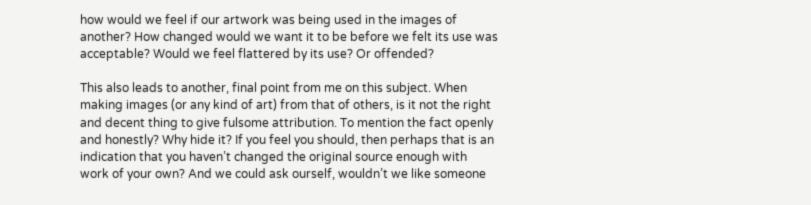how would we feel if our artwork was being used in the images of another? How changed would we want it to be before we felt its use was acceptable? Would we feel flattered by its use? Or offended?

This also leads to another, final point from me on this subject. When making images (or any kind of art) from that of others, is it not the right and decent thing to give fulsome attribution. To mention the fact openly and honestly? Why hide it? If you feel you should, then perhaps that is an indication that you haven’t changed the original source enough with work of your own? And we could ask ourself, wouldn’t we like someone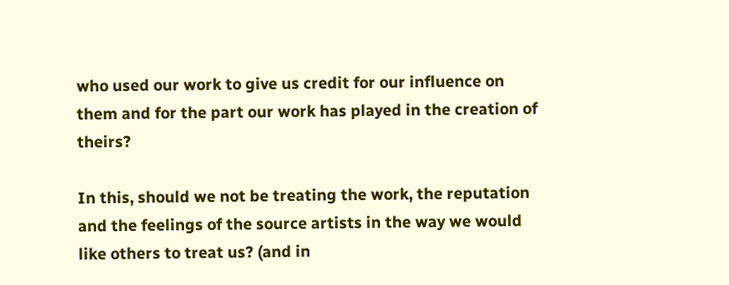who used our work to give us credit for our influence on them and for the part our work has played in the creation of theirs?

In this, should we not be treating the work, the reputation and the feelings of the source artists in the way we would like others to treat us? (and in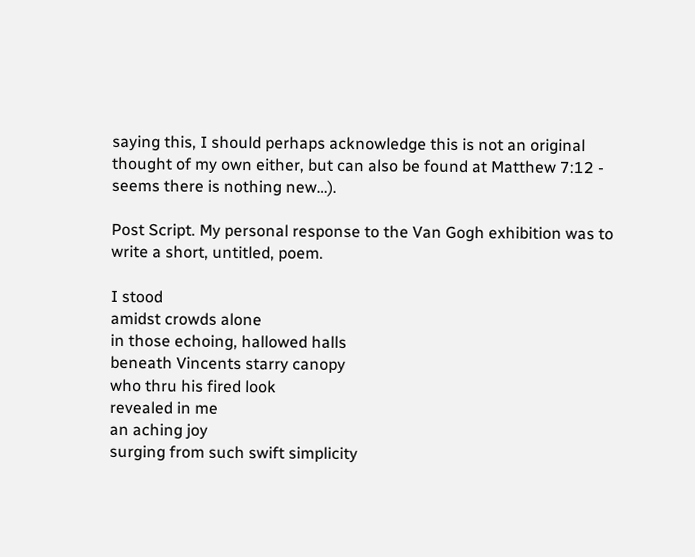saying this, I should perhaps acknowledge this is not an original thought of my own either, but can also be found at Matthew 7:12 - seems there is nothing new…).

Post Script. My personal response to the Van Gogh exhibition was to write a short, untitled, poem.

I stood
amidst crowds alone
in those echoing, hallowed halls
beneath Vincents starry canopy
who thru his fired look
revealed in me
an aching joy
surging from such swift simplicity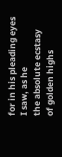for in his pleading eyes
I saw, as he
the absolute ecstasy
of golden highs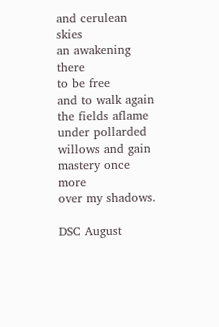and cerulean skies
an awakening there
to be free
and to walk again
the fields aflame
under pollarded willows and gain
mastery once more
over my shadows.

DSC August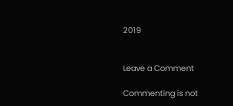2019


Leave a Comment

Commenting is not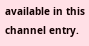available in this channel entry.